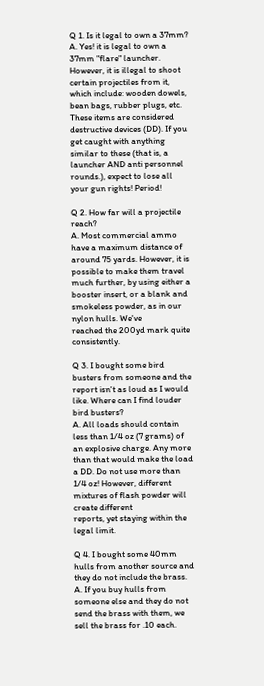Q 1. Is it legal to own a 37mm?
A. Yes! it is legal to own a 37mm "flare" launcher. However, it is illegal to shoot certain projectiles from it, which include: wooden dowels, bean bags, rubber plugs, etc. These items are considered destructive devices (DD). If you get caught with anything similar to these (that is, a launcher AND anti personnel rounds.), expect to lose all your gun rights! Period!

Q 2. How far will a projectile reach?
A. Most commercial ammo have a maximum distance of around 75 yards. However, it is possible to make them travel much further, by using either a booster insert, or a blank and smokeless powder, as in our nylon hulls. We've
reached the 200yd mark quite consistently.

Q 3. I bought some bird busters from someone and the report isn't as loud as I would like. Where can I find louder bird busters?
A. All loads should contain less than 1/4 oz (7 grams) of an explosive charge. Any more than that would make the load a DD. Do not use more than 1/4 oz! However, different mixtures of flash powder will create different
reports, yet staying within the legal limit.

Q 4. I bought some 40mm hulls from another source and they do not include the brass.
A. If you buy hulls from someone else and they do not send the brass with them, we sell the brass for .10 each.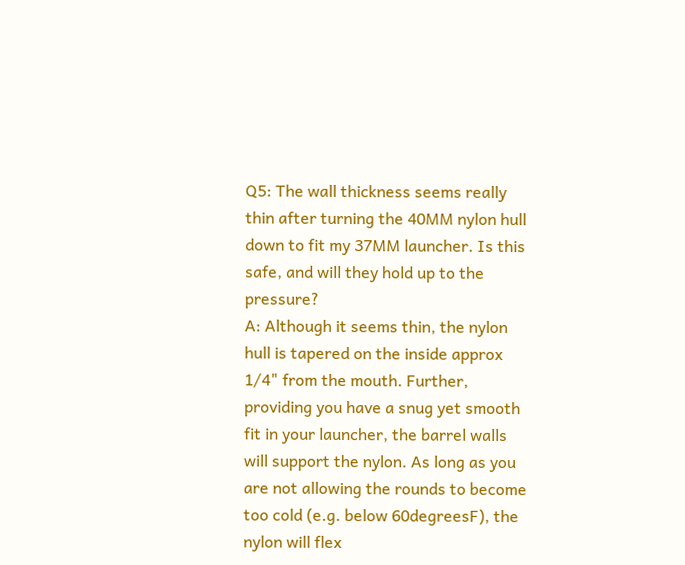Q5: The wall thickness seems really thin after turning the 40MM nylon hull down to fit my 37MM launcher. Is this safe, and will they hold up to the pressure?
A: Although it seems thin, the nylon hull is tapered on the inside approx 1/4" from the mouth. Further, providing you have a snug yet smooth fit in your launcher, the barrel walls will support the nylon. As long as you are not allowing the rounds to become too cold (e.g. below 60degreesF), the nylon will flex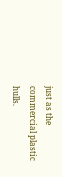just as the commercial plastic hulls.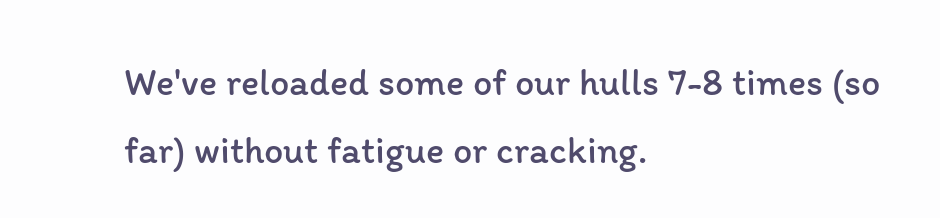We've reloaded some of our hulls 7-8 times (so far) without fatigue or cracking.